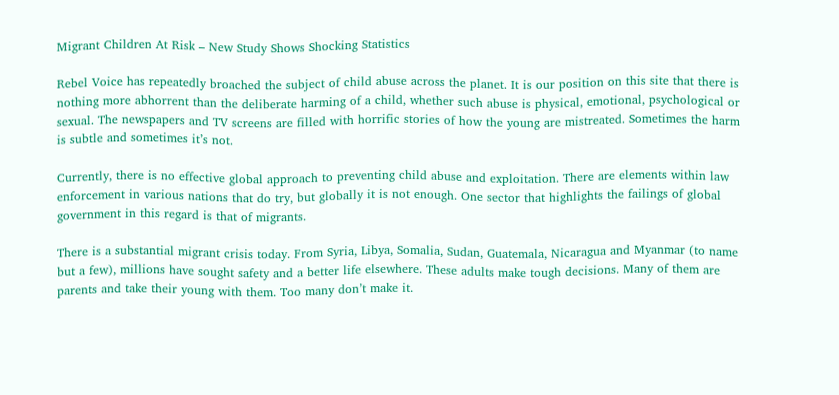Migrant Children At Risk – New Study Shows Shocking Statistics

Rebel Voice has repeatedly broached the subject of child abuse across the planet. It is our position on this site that there is nothing more abhorrent than the deliberate harming of a child, whether such abuse is physical, emotional, psychological or sexual. The newspapers and TV screens are filled with horrific stories of how the young are mistreated. Sometimes the harm is subtle and sometimes it’s not.

Currently, there is no effective global approach to preventing child abuse and exploitation. There are elements within law enforcement in various nations that do try, but globally it is not enough. One sector that highlights the failings of global government in this regard is that of migrants.

There is a substantial migrant crisis today. From Syria, Libya, Somalia, Sudan, Guatemala, Nicaragua and Myanmar (to name but a few), millions have sought safety and a better life elsewhere. These adults make tough decisions. Many of them are parents and take their young with them. Too many don’t make it.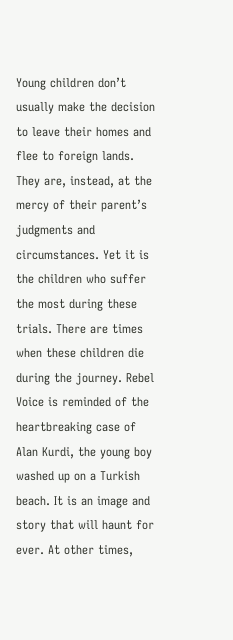Young children don’t usually make the decision to leave their homes and flee to foreign lands. They are, instead, at the mercy of their parent’s judgments and circumstances. Yet it is the children who suffer the most during these trials. There are times when these children die during the journey. Rebel Voice is reminded of the heartbreaking case of Alan Kurdi, the young boy washed up on a Turkish beach. It is an image and story that will haunt for ever. At other times,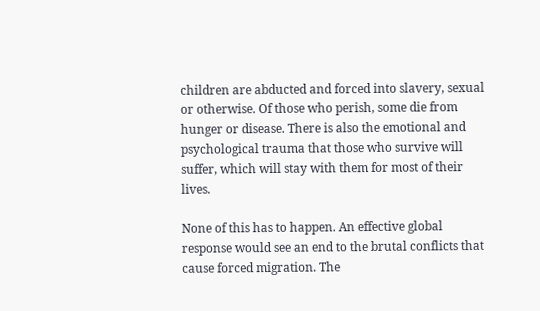children are abducted and forced into slavery, sexual or otherwise. Of those who perish, some die from hunger or disease. There is also the emotional and psychological trauma that those who survive will suffer, which will stay with them for most of their lives.

None of this has to happen. An effective global response would see an end to the brutal conflicts that cause forced migration. The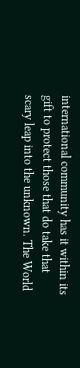international community has it within its gift to protect those that do take that scary leap into the unknown. The World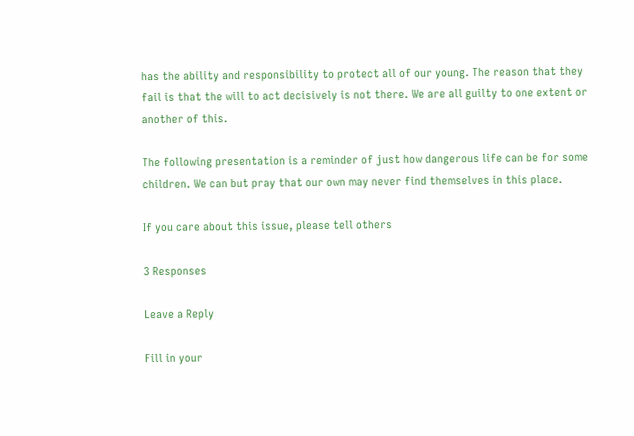has the ability and responsibility to protect all of our young. The reason that they fail is that the will to act decisively is not there. We are all guilty to one extent or another of this.

The following presentation is a reminder of just how dangerous life can be for some children. We can but pray that our own may never find themselves in this place.

If you care about this issue, please tell others

3 Responses

Leave a Reply

Fill in your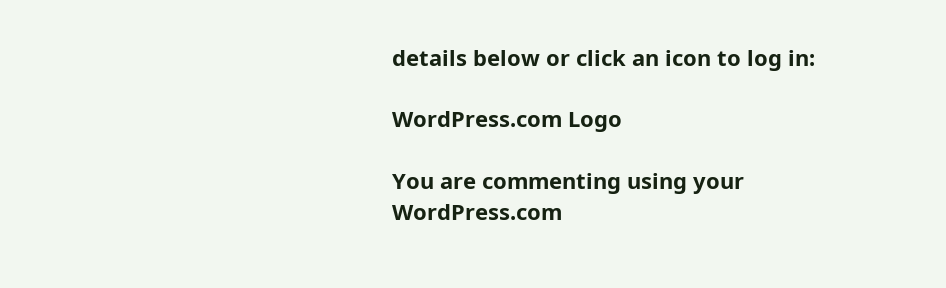details below or click an icon to log in:

WordPress.com Logo

You are commenting using your WordPress.com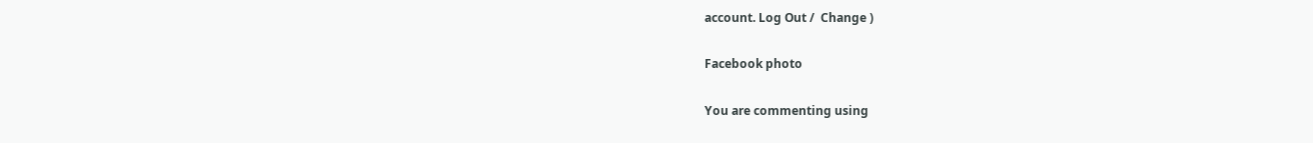account. Log Out /  Change )

Facebook photo

You are commenting using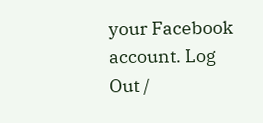your Facebook account. Log Out /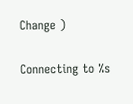Change )

Connecting to %s